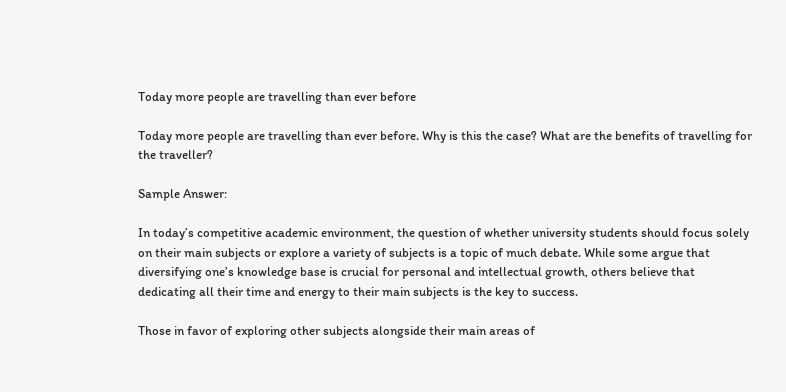Today more people are travelling than ever before

Today more people are travelling than ever before. Why is this the case? What are the benefits of travelling for the traveller?

Sample Answer:

In today’s competitive academic environment, the question of whether university students should focus solely on their main subjects or explore a variety of subjects is a topic of much debate. While some argue that diversifying one’s knowledge base is crucial for personal and intellectual growth, others believe that dedicating all their time and energy to their main subjects is the key to success.

Those in favor of exploring other subjects alongside their main areas of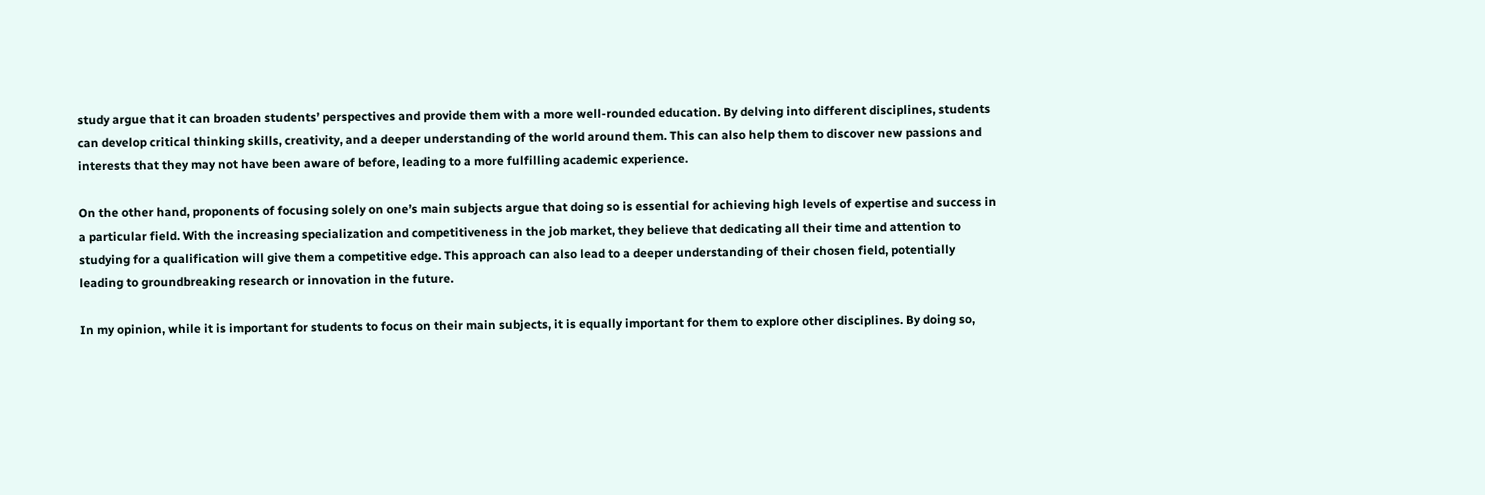study argue that it can broaden students’ perspectives and provide them with a more well-rounded education. By delving into different disciplines, students can develop critical thinking skills, creativity, and a deeper understanding of the world around them. This can also help them to discover new passions and interests that they may not have been aware of before, leading to a more fulfilling academic experience.

On the other hand, proponents of focusing solely on one’s main subjects argue that doing so is essential for achieving high levels of expertise and success in a particular field. With the increasing specialization and competitiveness in the job market, they believe that dedicating all their time and attention to studying for a qualification will give them a competitive edge. This approach can also lead to a deeper understanding of their chosen field, potentially leading to groundbreaking research or innovation in the future.

In my opinion, while it is important for students to focus on their main subjects, it is equally important for them to explore other disciplines. By doing so,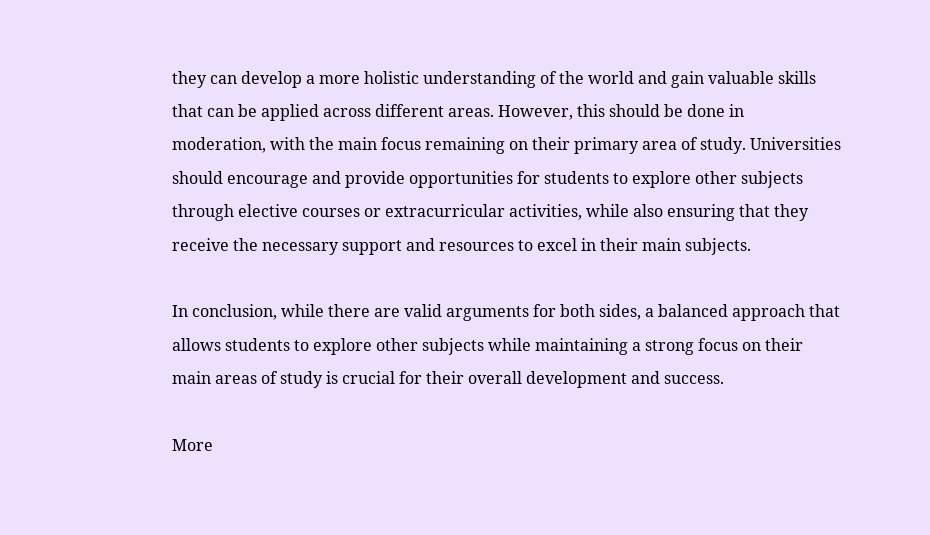they can develop a more holistic understanding of the world and gain valuable skills that can be applied across different areas. However, this should be done in moderation, with the main focus remaining on their primary area of study. Universities should encourage and provide opportunities for students to explore other subjects through elective courses or extracurricular activities, while also ensuring that they receive the necessary support and resources to excel in their main subjects.

In conclusion, while there are valid arguments for both sides, a balanced approach that allows students to explore other subjects while maintaining a strong focus on their main areas of study is crucial for their overall development and success.

More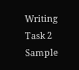Writing Task 2 Sample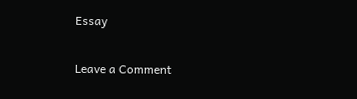Essay

Leave a Comment